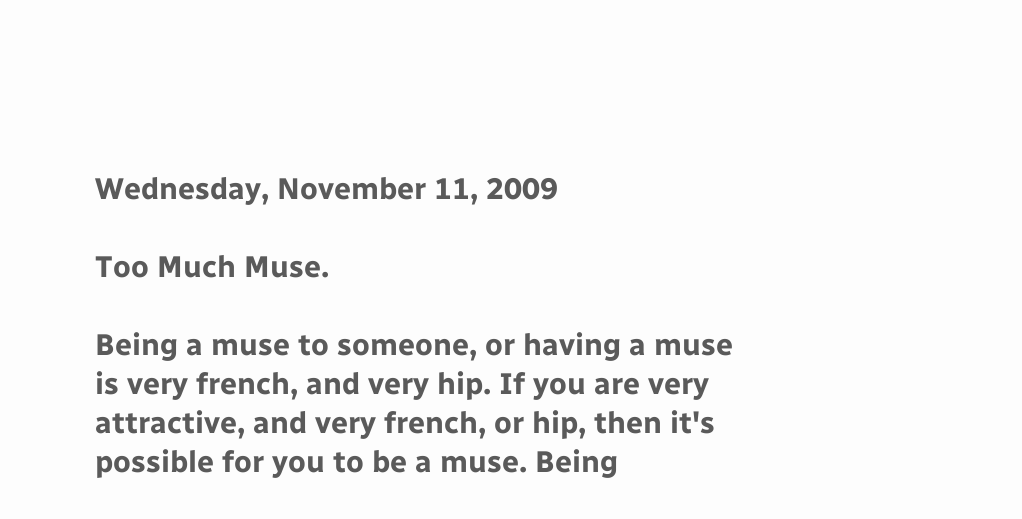Wednesday, November 11, 2009

Too Much Muse.

Being a muse to someone, or having a muse is very french, and very hip. If you are very attractive, and very french, or hip, then it's possible for you to be a muse. Being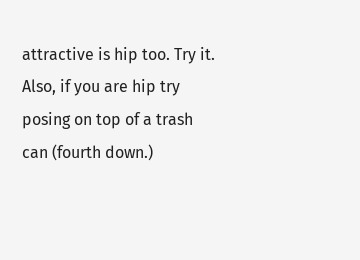attractive is hip too. Try it. Also, if you are hip try posing on top of a trash can (fourth down.)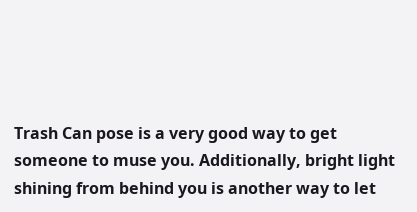Trash Can pose is a very good way to get someone to muse you. Additionally, bright light shining from behind you is another way to let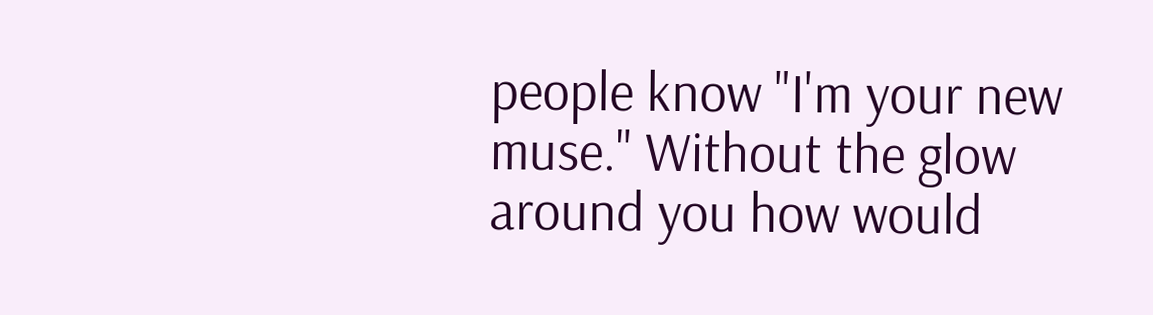people know "I'm your new muse." Without the glow around you how would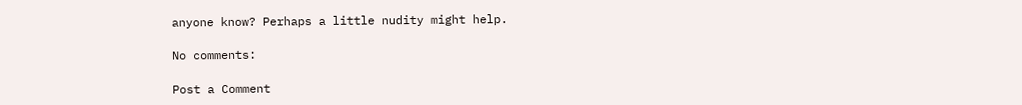anyone know? Perhaps a little nudity might help.

No comments:

Post a Comment